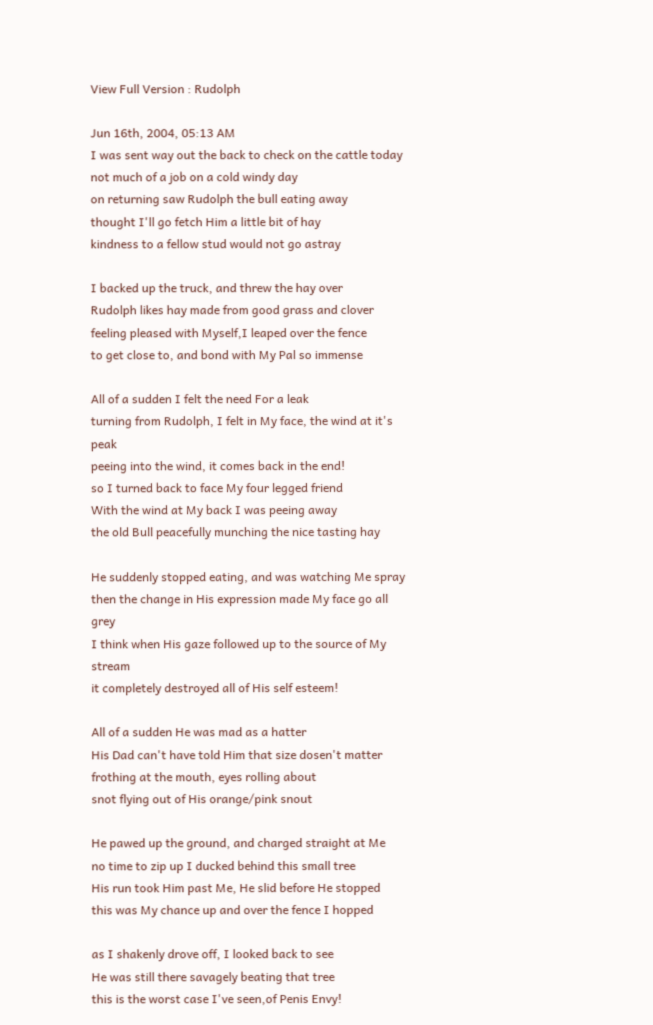View Full Version : Rudolph

Jun 16th, 2004, 05:13 AM
I was sent way out the back to check on the cattle today
not much of a job on a cold windy day
on returning saw Rudolph the bull eating away
thought I'll go fetch Him a little bit of hay
kindness to a fellow stud would not go astray

I backed up the truck, and threw the hay over
Rudolph likes hay made from good grass and clover
feeling pleased with Myself,I leaped over the fence
to get close to, and bond with My Pal so immense

All of a sudden I felt the need For a leak
turning from Rudolph, I felt in My face, the wind at it's peak
peeing into the wind, it comes back in the end!
so I turned back to face My four legged friend
With the wind at My back I was peeing away
the old Bull peacefully munching the nice tasting hay

He suddenly stopped eating, and was watching Me spray
then the change in His expression made My face go all grey
I think when His gaze followed up to the source of My stream
it completely destroyed all of His self esteem!

All of a sudden He was mad as a hatter
His Dad can't have told Him that size dosen't matter
frothing at the mouth, eyes rolling about
snot flying out of His orange/pink snout

He pawed up the ground, and charged straight at Me
no time to zip up I ducked behind this small tree
His run took Him past Me, He slid before He stopped
this was My chance up and over the fence I hopped

as I shakenly drove off, I looked back to see
He was still there savagely beating that tree
this is the worst case I've seen,of Penis Envy!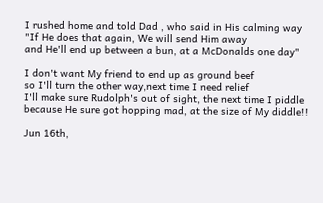I rushed home and told Dad , who said in His calming way
"If He does that again, We will send Him away
and He'll end up between a bun, at a McDonalds one day"

I don't want My friend to end up as ground beef
so I'll turn the other way,next time I need relief
I'll make sure Rudolph's out of sight, the next time I piddle
because He sure got hopping mad, at the size of My diddle!!

Jun 16th,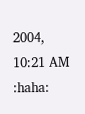2004, 10:21 AM
:haha: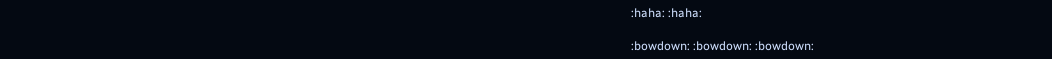:haha: :haha:

:bowdown: :bowdown: :bowdown: